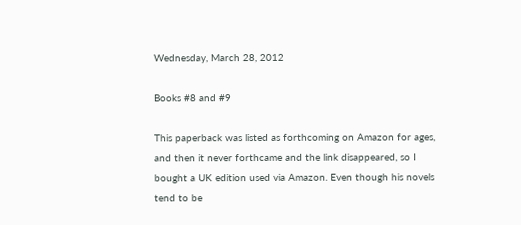Wednesday, March 28, 2012

Books #8 and #9

This paperback was listed as forthcoming on Amazon for ages, and then it never forthcame and the link disappeared, so I bought a UK edition used via Amazon. Even though his novels tend to be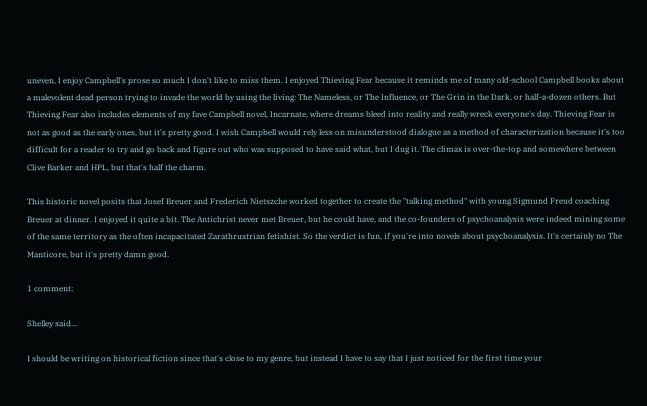uneven, I enjoy Campbell's prose so much I don't like to miss them. I enjoyed Thieving Fear because it reminds me of many old-school Campbell books about a malevolent dead person trying to invade the world by using the living: The Nameless, or The Influence, or The Grin in the Dark, or half-a-dozen others. But Thieving Fear also includes elements of my fave Campbell novel, Incarnate, where dreams bleed into reality and really wreck everyone's day. Thieving Fear is not as good as the early ones, but it's pretty good. I wish Campbell would rely less on misunderstood dialogue as a method of characterization because it's too difficult for a reader to try and go back and figure out who was supposed to have said what, but I dug it. The climax is over-the-top and somewhere between Clive Barker and HPL, but that's half the charm.

This historic novel posits that Josef Breuer and Frederich Nietszche worked together to create the "talking method" with young Sigmund Freud coaching Breuer at dinner. I enjoyed it quite a bit. The Antichrist never met Breuer, but he could have, and the co-founders of psychoanalysis were indeed mining some of the same territory as the often incapacitated Zarathrustrian fetishist. So the verdict is fun, if you're into novels about psychoanalysis. It's certainly no The Manticore, but it's pretty damn good.

1 comment:

Shelley said...

I should be writing on historical fiction since that's close to my genre, but instead I have to say that I just noticed for the first time your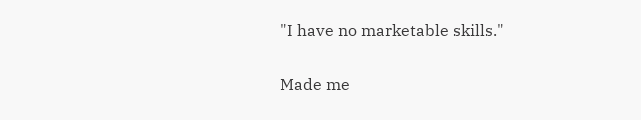"I have no marketable skills."

Made me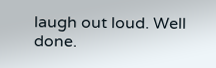laugh out loud. Well done.